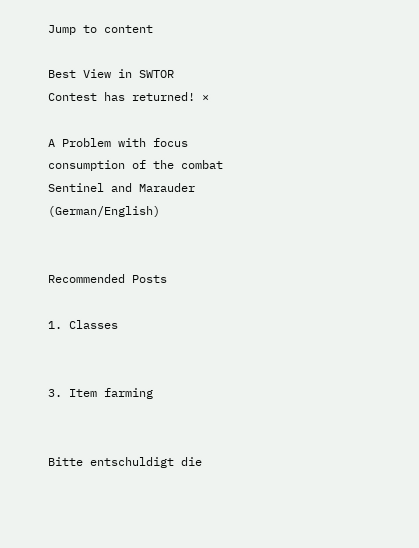Jump to content

Best View in SWTOR Contest has returned! ×

A Problem with focus consumption of the combat Sentinel and Marauder (German/English)


Recommended Posts

1. Classes


3. Item farming


Bitte entschuldigt die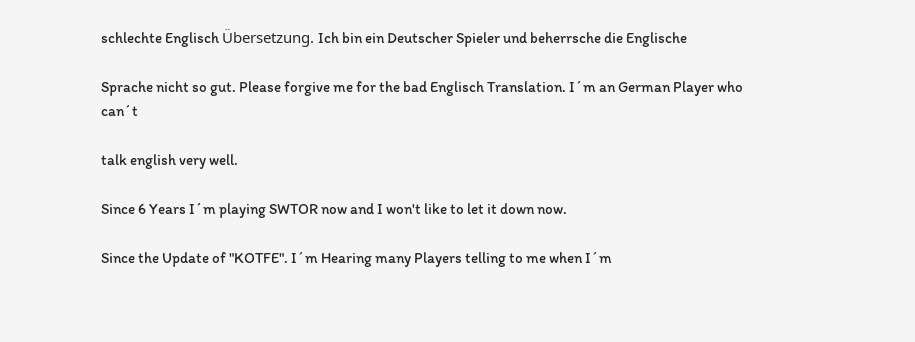schlechte Englisch Übersetzung. Ich bin ein Deutscher Spieler und beherrsche die Englische

Sprache nicht so gut. Please forgive me for the bad Englisch Translation. I´m an German Player who can´t

talk english very well.

Since 6 Years I´m playing SWTOR now and I won't like to let it down now.

Since the Update of "KOTFE". I´m Hearing many Players telling to me when I´m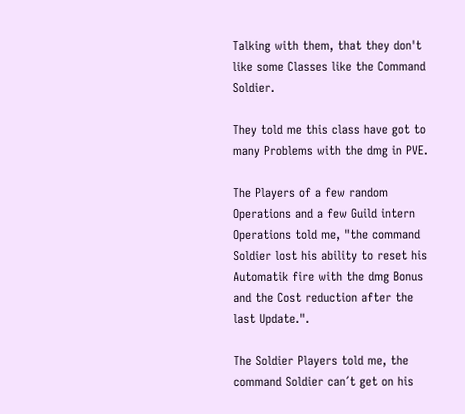Talking with them, that they don't like some Classes like the Command Soldier.

They told me this class have got to many Problems with the dmg in PVE.

The Players of a few random Operations and a few Guild intern Operations told me, "the command Soldier lost his ability to reset his Automatik fire with the dmg Bonus and the Cost reduction after the last Update.".

The Soldier Players told me, the command Soldier can´t get on his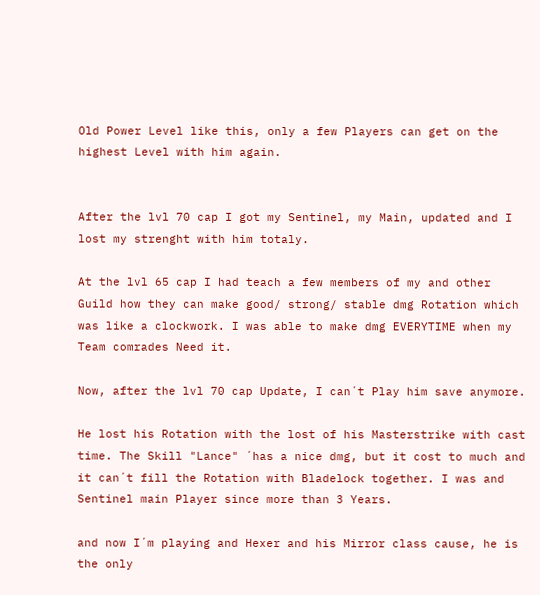Old Power Level like this, only a few Players can get on the highest Level with him again.


After the lvl 70 cap I got my Sentinel, my Main, updated and I lost my strenght with him totaly.

At the lvl 65 cap I had teach a few members of my and other Guild how they can make good/ strong/ stable dmg Rotation which was like a clockwork. I was able to make dmg EVERYTIME when my Team comrades Need it.

Now, after the lvl 70 cap Update, I can´t Play him save anymore.

He lost his Rotation with the lost of his Masterstrike with cast time. The Skill "Lance" ´has a nice dmg, but it cost to much and it can´t fill the Rotation with Bladelock together. I was and Sentinel main Player since more than 3 Years.

and now I´m playing and Hexer and his Mirror class cause, he is the only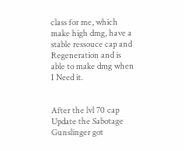class for me, which make high dmg, have a stable ressouce cap and Regeneration and is able to make dmg when I Need it.


After the lvl 70 cap Update the Sabotage Gunslinger got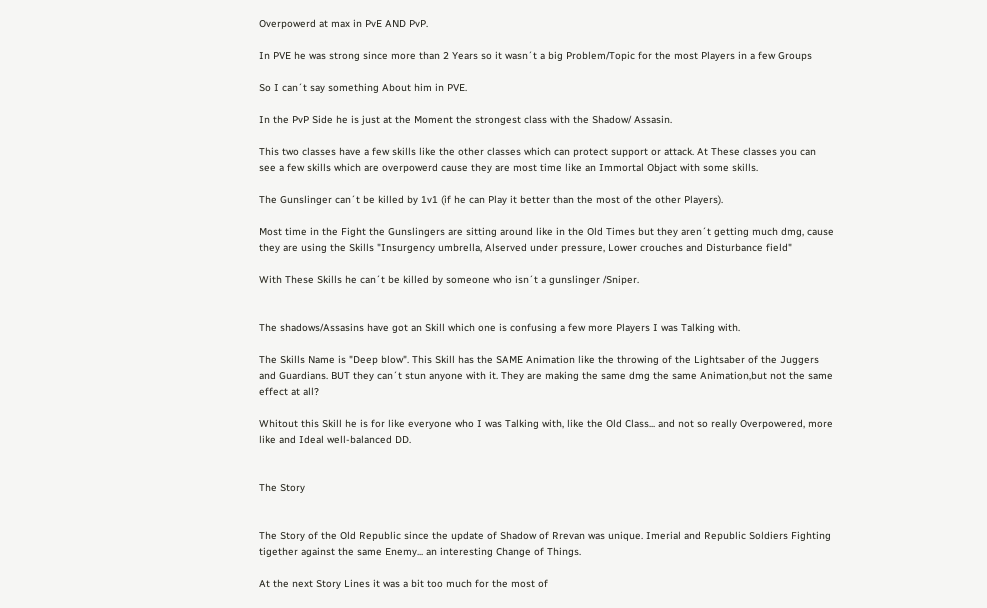Overpowerd at max in PvE AND PvP.

In PVE he was strong since more than 2 Years so it wasn´t a big Problem/Topic for the most Players in a few Groups

So I can´t say something About him in PVE.

In the PvP Side he is just at the Moment the strongest class with the Shadow/ Assasin.

This two classes have a few skills like the other classes which can protect support or attack. At These classes you can see a few skills which are overpowerd cause they are most time like an Immortal Objact with some skills.

The Gunslinger can´t be killed by 1v1 (if he can Play it better than the most of the other Players).

Most time in the Fight the Gunslingers are sitting around like in the Old Times but they aren´t getting much dmg, cause they are using the Skills "Insurgency umbrella, Alserved under pressure, Lower crouches and Disturbance field"

With These Skills he can´t be killed by someone who isn´t a gunslinger /Sniper.


The shadows/Assasins have got an Skill which one is confusing a few more Players I was Talking with.

The Skills Name is "Deep blow". This Skill has the SAME Animation like the throwing of the Lightsaber of the Juggers and Guardians. BUT they can´t stun anyone with it. They are making the same dmg the same Animation,but not the same effect at all?

Whitout this Skill he is for like everyone who I was Talking with, like the Old Class... and not so really Overpowered, more like and Ideal well-balanced DD.


The Story


The Story of the Old Republic since the update of Shadow of Rrevan was unique. Imerial and Republic Soldiers Fighting tigether against the same Enemy... an interesting Change of Things.

At the next Story Lines it was a bit too much for the most of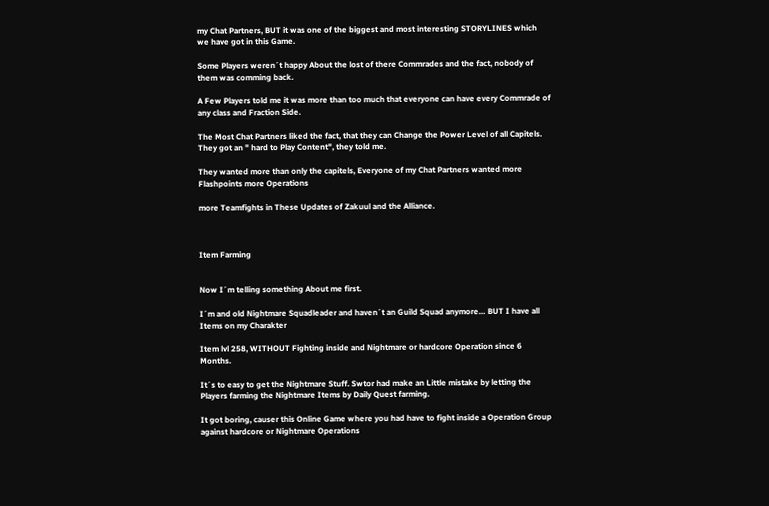my Chat Partners, BUT it was one of the biggest and most interesting STORYLINES which we have got in this Game.

Some Players weren´t happy About the lost of there Commrades and the fact, nobody of them was comming back.

A Few Players told me it was more than too much that everyone can have every Commrade of any class and Fraction Side.

The Most Chat Partners liked the fact, that they can Change the Power Level of all Capitels. They got an " hard to Play Content", they told me.

They wanted more than only the capitels, Everyone of my Chat Partners wanted more Flashpoints more Operations

more Teamfights in These Updates of Zakuul and the Alliance.



Item Farming


Now I´m telling something About me first.

I´m and old Nightmare Squadleader and haven´t an Guild Squad anymore… BUT I have all Items on my Charakter

Item lvl 258, WITHOUT Fighting inside and Nightmare or hardcore Operation since 6 Months.

It´s to easy to get the Nightmare Stuff. Swtor had make an Little mistake by letting the Players farming the Nightmare Items by Daily Quest farming.

It got boring, causer this Online Game where you had have to fight inside a Operation Group against hardcore or Nightmare Operations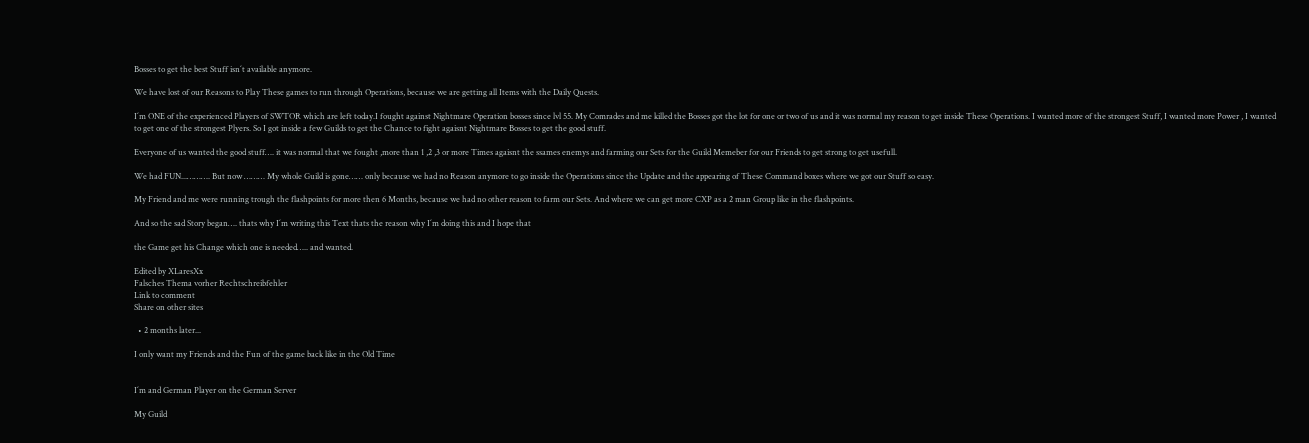Bosses to get the best Stuff isn´t available anymore.

We have lost of our Reasons to Play These games to run through Operations, because we are getting all Items with the Daily Quests.

I´m ONE of the experienced Players of SWTOR which are left today.I fought against Nightmare Operation bosses since lvl 55. My Comrades and me killed the Bosses got the lot for one or two of us and it was normal my reason to get inside These Operations. I wanted more of the strongest Stuff, I wanted more Power , I wanted to get one of the strongest Plyers. So I got inside a few Guilds to get the Chance to fight agaisnt Nightmare Bosses to get the good stuff.

Everyone of us wanted the good stuff…. it was normal that we fought ,more than 1 ,2 ,3 or more Times agaisnt the ssames enemys and farming our Sets for the Guild Memeber for our Friends to get strong to get usefull.

We had FUN...………. But now ……… My whole Guild is gone…… only because we had no Reason anymore to go inside the Operations since the Update and the appearing of These Command boxes where we got our Stuff so easy.

My Friend and me were running trough the flashpoints for more then 6 Months, because we had no other reason to farm our Sets. And where we can get more CXP as a 2 man Group like in the flashpoints.

And so the sad Story began…. thats why I´m writing this Text thats the reason why I´m doing this and I hope that

the Game get his Change which one is needed….. and wanted.

Edited by XLaresXx
Falsches Thema vorher Rechtschreibfehler
Link to comment
Share on other sites

  • 2 months later...

I only want my Friends and the Fun of the game back like in the Old Time


I´m and German Player on the German Server

My Guild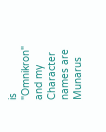is "Omnikron" and my Character names are Munarus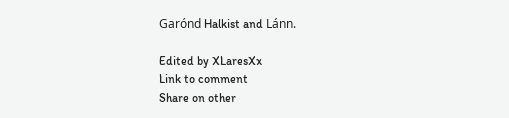Garónd Halkist and Lánn.

Edited by XLaresXx
Link to comment
Share on other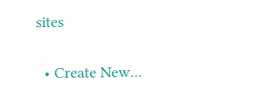sites

  • Create New...